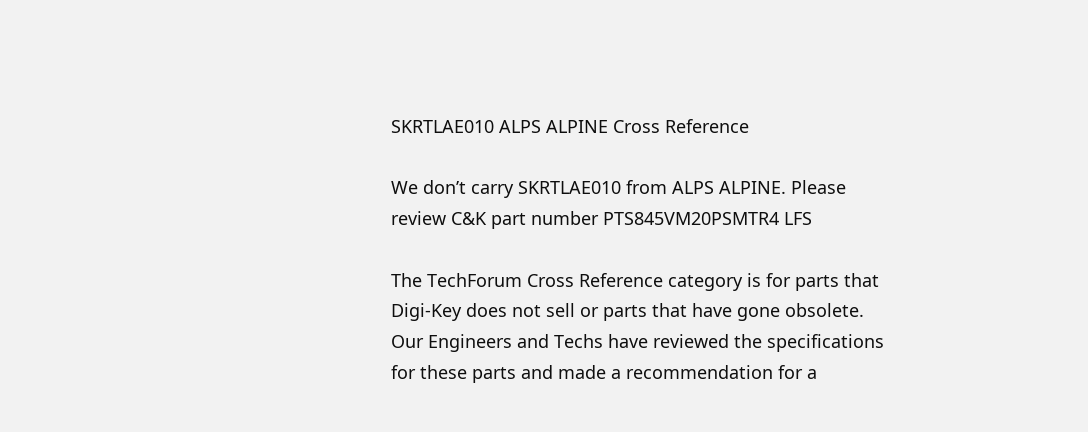SKRTLAE010 ALPS ALPINE Cross Reference

We don’t carry SKRTLAE010 from ALPS ALPINE. Please review C&K part number PTS845VM20PSMTR4 LFS

The TechForum Cross Reference category is for parts that Digi-Key does not sell or parts that have gone obsolete. Our Engineers and Techs have reviewed the specifications for these parts and made a recommendation for a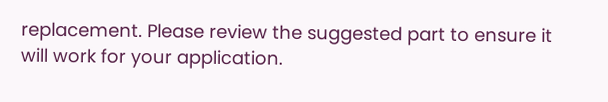replacement. Please review the suggested part to ensure it will work for your application.